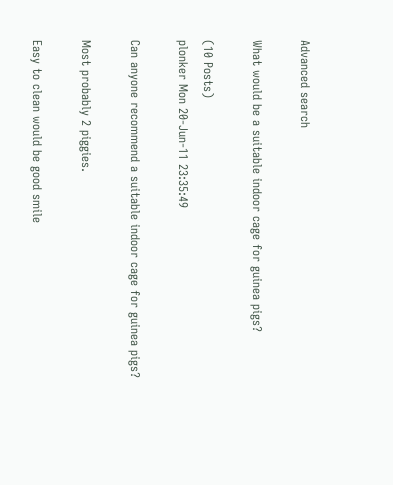Advanced search

What would be a suitable indoor cage for guinea pigs?

(10 Posts)
plonker Mon 20-Jun-11 23:35:49

Can anyone recommend a suitable indoor cage for guinea pigs?

Most probably 2 piggies.

Easy to clean would be good smile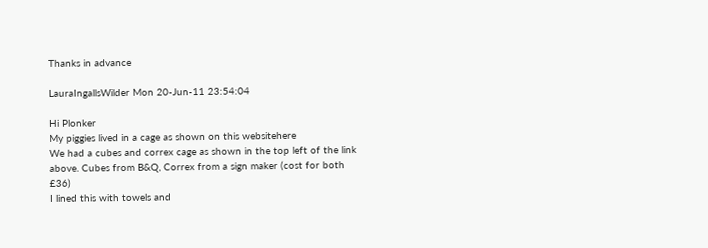Thanks in advance

LauraIngallsWilder Mon 20-Jun-11 23:54:04

Hi Plonker
My piggies lived in a cage as shown on this websitehere
We had a cubes and correx cage as shown in the top left of the link above. Cubes from B&Q, Correx from a sign maker (cost for both £36)
I lined this with towels and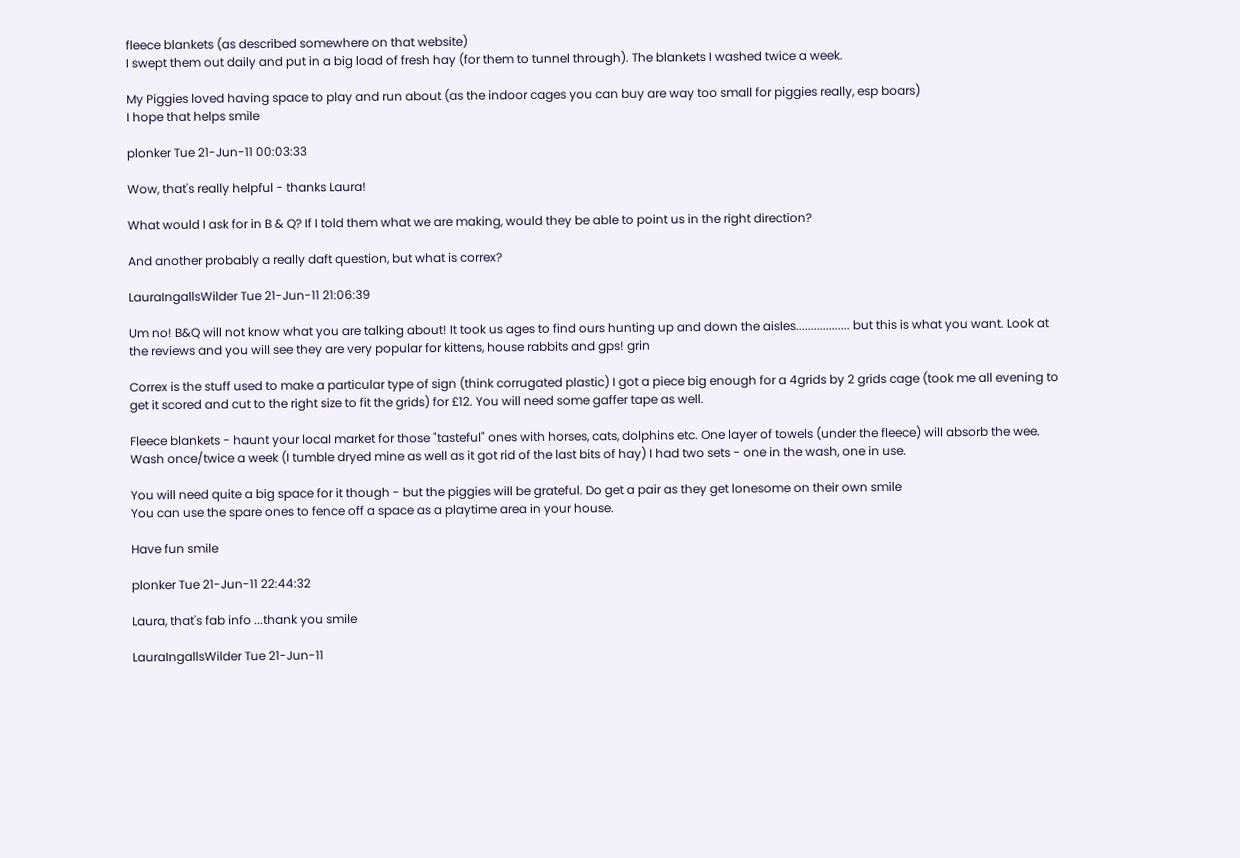fleece blankets (as described somewhere on that website)
I swept them out daily and put in a big load of fresh hay (for them to tunnel through). The blankets I washed twice a week.

My Piggies loved having space to play and run about (as the indoor cages you can buy are way too small for piggies really, esp boars)
I hope that helps smile

plonker Tue 21-Jun-11 00:03:33

Wow, that's really helpful - thanks Laura!

What would I ask for in B & Q? If I told them what we are making, would they be able to point us in the right direction?

And another probably a really daft question, but what is correx?

LauraIngallsWilder Tue 21-Jun-11 21:06:39

Um no! B&Q will not know what you are talking about! It took us ages to find ours hunting up and down the aisles.................. but this is what you want. Look at the reviews and you will see they are very popular for kittens, house rabbits and gps! grin

Correx is the stuff used to make a particular type of sign (think corrugated plastic) I got a piece big enough for a 4grids by 2 grids cage (took me all evening to get it scored and cut to the right size to fit the grids) for £12. You will need some gaffer tape as well.

Fleece blankets - haunt your local market for those "tasteful" ones with horses, cats, dolphins etc. One layer of towels (under the fleece) will absorb the wee. Wash once/twice a week (I tumble dryed mine as well as it got rid of the last bits of hay) I had two sets - one in the wash, one in use.

You will need quite a big space for it though - but the piggies will be grateful. Do get a pair as they get lonesome on their own smile
You can use the spare ones to fence off a space as a playtime area in your house.

Have fun smile

plonker Tue 21-Jun-11 22:44:32

Laura, that's fab info ...thank you smile

LauraIngallsWilder Tue 21-Jun-11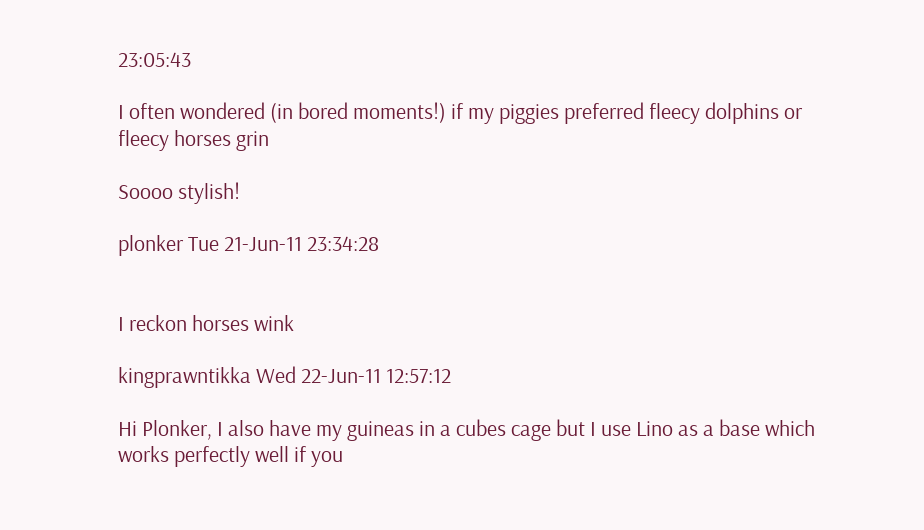23:05:43

I often wondered (in bored moments!) if my piggies preferred fleecy dolphins or fleecy horses grin

Soooo stylish!

plonker Tue 21-Jun-11 23:34:28


I reckon horses wink

kingprawntikka Wed 22-Jun-11 12:57:12

Hi Plonker, I also have my guineas in a cubes cage but I use Lino as a base which works perfectly well if you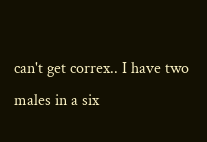can't get correx.. I have two males in a six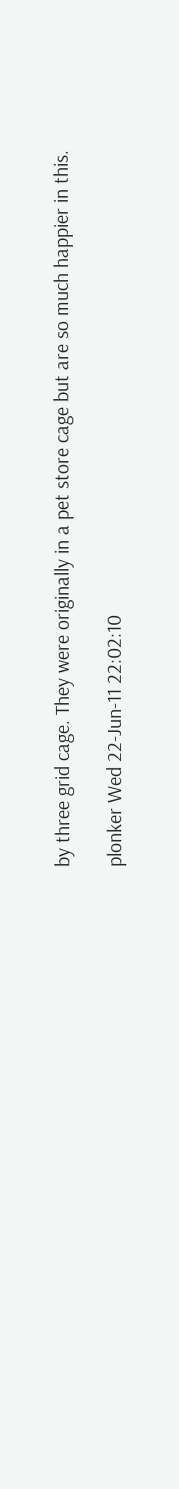by three grid cage. They were originally in a pet store cage but are so much happier in this.

plonker Wed 22-Jun-11 22:02:10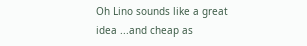Oh Lino sounds like a great idea ...and cheap as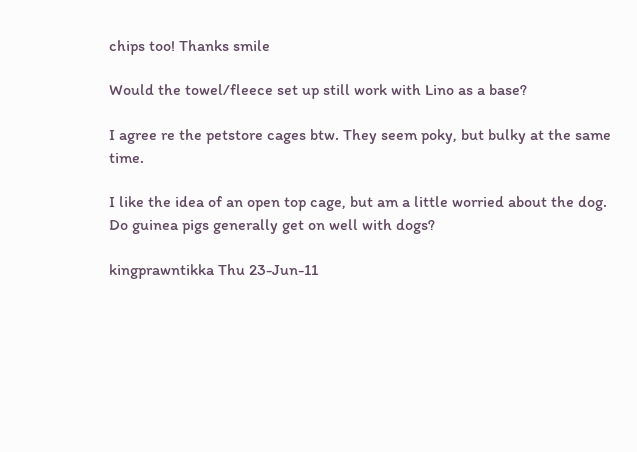chips too! Thanks smile

Would the towel/fleece set up still work with Lino as a base?

I agree re the petstore cages btw. They seem poky, but bulky at the same time.

I like the idea of an open top cage, but am a little worried about the dog. Do guinea pigs generally get on well with dogs?

kingprawntikka Thu 23-Jun-11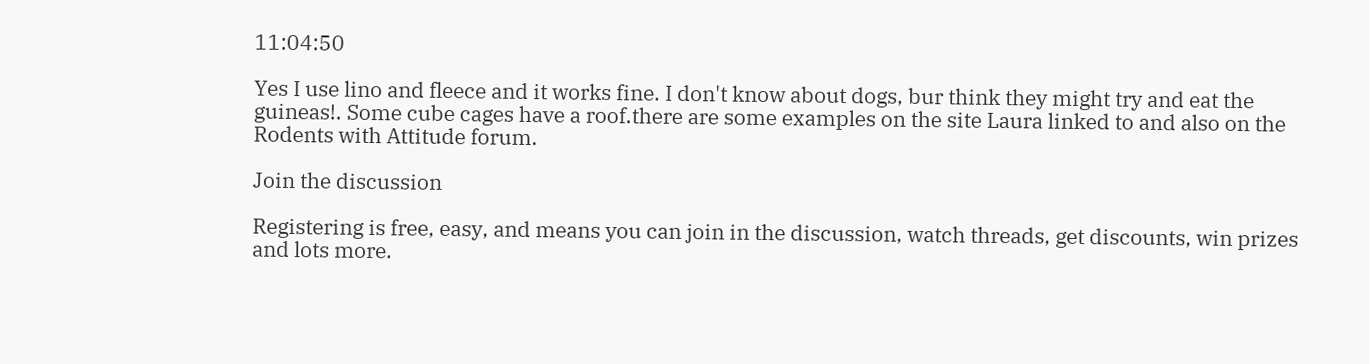11:04:50

Yes I use lino and fleece and it works fine. I don't know about dogs, bur think they might try and eat the guineas!. Some cube cages have a roof.there are some examples on the site Laura linked to and also on the Rodents with Attitude forum.

Join the discussion

Registering is free, easy, and means you can join in the discussion, watch threads, get discounts, win prizes and lots more.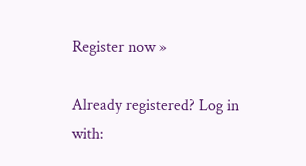Register now »

Already registered? Log in with: